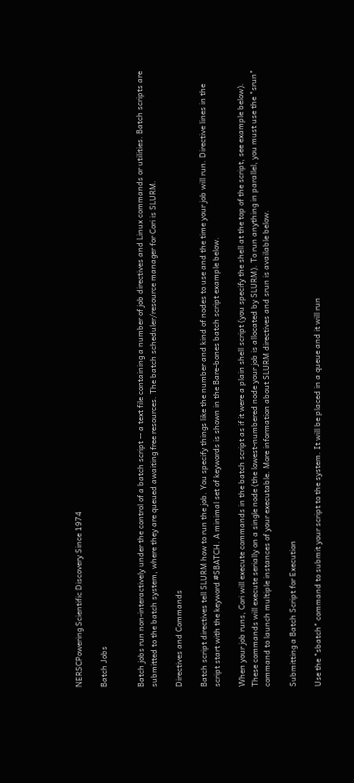NERSCPowering Scientific Discovery Since 1974

Batch Jobs


Batch jobs run non-interactively under the control of a batch script -- a text file containing a number of job directives and Linux commands or utilities. Batch scripts are submitted to the batch system, where they are queued awaiting free resources. The batch scheduler/resource manager for Cori is SLURM.

Directives and Commands

Batch script directives tell SLURM how to run the job. You specify things like the number and kind of nodes to use and the time your job will run. Directive lines in the script start with the keyword #SBATCH. A minimal set of keywords is shown in the Bare-bones batch script example below.

When your job runs, Cori will execute commands in the batch script as if it were a plain shell script (you specify the shell at the top of the script, see example below). These commands will execute serially on a single node (the lowest-numbered node your job is allocated by SLURM). To run anything in parallel, you must use the "srun" command to launch multiple instances of your executable. More information about SLURM directives and srun is available below.

Submitting a Batch Script for Execution

Use the "sbatch" command to submit your script to the system. It will be placed in a queue and it will run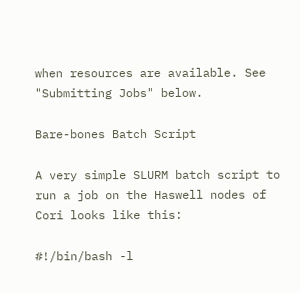when resources are available. See "Submitting Jobs" below.

Bare-bones Batch Script

A very simple SLURM batch script to run a job on the Haswell nodes of Cori looks like this:

#!/bin/bash -l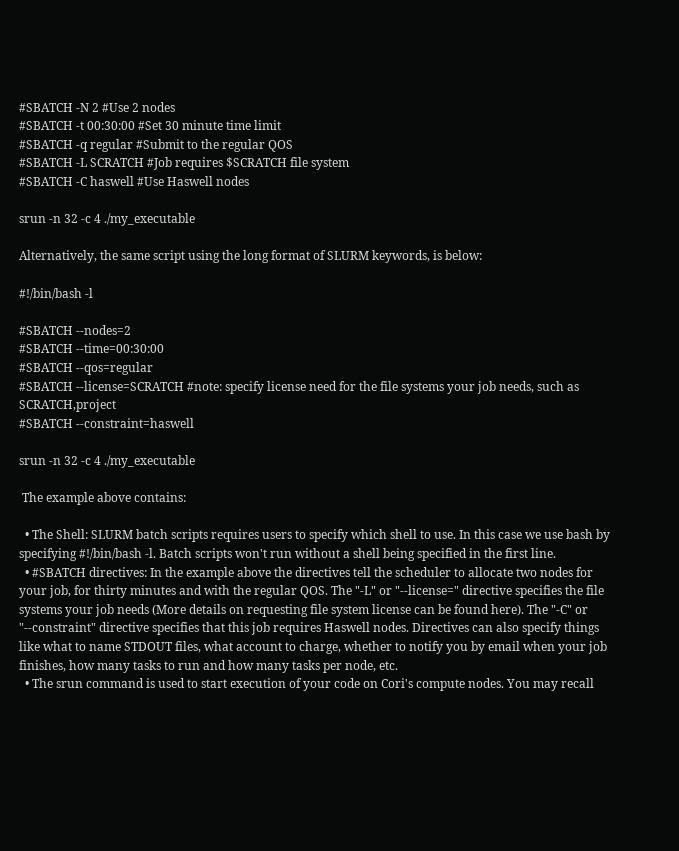#SBATCH -N 2 #Use 2 nodes
#SBATCH -t 00:30:00 #Set 30 minute time limit
#SBATCH -q regular #Submit to the regular QOS
#SBATCH -L SCRATCH #Job requires $SCRATCH file system
#SBATCH -C haswell #Use Haswell nodes

srun -n 32 -c 4 ./my_executable

Alternatively, the same script using the long format of SLURM keywords, is below:

#!/bin/bash -l

#SBATCH --nodes=2
#SBATCH --time=00:30:00
#SBATCH --qos=regular
#SBATCH --license=SCRATCH #note: specify license need for the file systems your job needs, such as SCRATCH,project
#SBATCH --constraint=haswell

srun -n 32 -c 4 ./my_executable

 The example above contains:

  • The Shell: SLURM batch scripts requires users to specify which shell to use. In this case we use bash by specifying #!/bin/bash -l. Batch scripts won't run without a shell being specified in the first line.
  • #SBATCH directives: In the example above the directives tell the scheduler to allocate two nodes for your job, for thirty minutes and with the regular QOS. The "-L" or "--license=" directive specifies the file systems your job needs (More details on requesting file system license can be found here). The "-C" or "--constraint" directive specifies that this job requires Haswell nodes. Directives can also specify things like what to name STDOUT files, what account to charge, whether to notify you by email when your job finishes, how many tasks to run and how many tasks per node, etc.
  • The srun command is used to start execution of your code on Cori's compute nodes. You may recall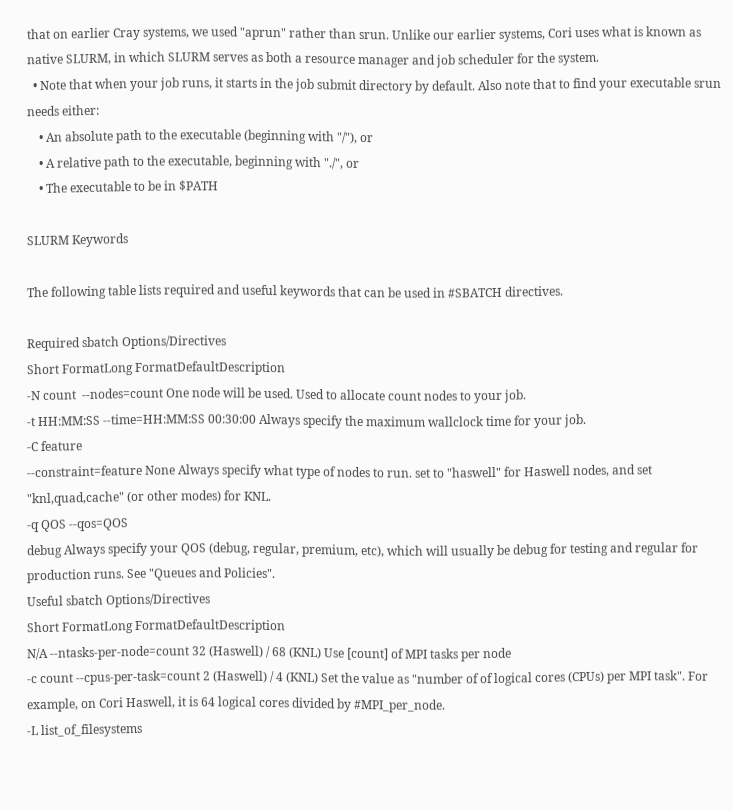that on earlier Cray systems, we used "aprun" rather than srun. Unlike our earlier systems, Cori uses what is known as native SLURM, in which SLURM serves as both a resource manager and job scheduler for the system.
  • Note that when your job runs, it starts in the job submit directory by default. Also note that to find your executable srun needs either:
    • An absolute path to the executable (beginning with "/"), or
    • A relative path to the executable, beginning with "./", or
    • The executable to be in $PATH

SLURM Keywords

The following table lists required and useful keywords that can be used in #SBATCH directives.

Required sbatch Options/Directives
Short FormatLong FormatDefaultDescription
-N count  --nodes=count One node will be used. Used to allocate count nodes to your job.
-t HH:MM:SS --time=HH:MM:SS 00:30:00 Always specify the maximum wallclock time for your job.
-C feature
--constraint=feature None Always specify what type of nodes to run. set to "haswell" for Haswell nodes, and set "knl,quad,cache" (or other modes) for KNL.
-q QOS --qos=QOS
debug Always specify your QOS (debug, regular, premium, etc), which will usually be debug for testing and regular for production runs. See "Queues and Policies".
Useful sbatch Options/Directives
Short FormatLong FormatDefaultDescription
N/A --ntasks-per-node=count 32 (Haswell) / 68 (KNL) Use [count] of MPI tasks per node
-c count --cpus-per-task=count 2 (Haswell) / 4 (KNL) Set the value as "number of of logical cores (CPUs) per MPI task". For example, on Cori Haswell, it is 64 logical cores divided by #MPI_per_node.
-L list_of_filesystems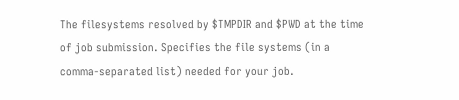The filesystems resolved by $TMPDIR and $PWD at the time of job submission. Specifies the file systems (in a comma-separated list) needed for your job.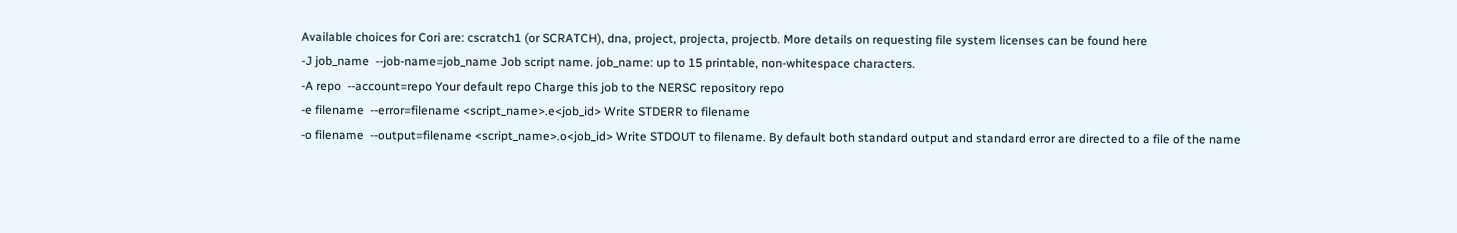Available choices for Cori are: cscratch1 (or SCRATCH), dna, project, projecta, projectb. More details on requesting file system licenses can be found here
-J job_name  --job-name=job_name Job script name. job_name: up to 15 printable, non-whitespace characters.
-A repo  --account=repo Your default repo Charge this job to the NERSC repository repo
-e filename  --error=filename <script_name>.e<job_id> Write STDERR to filename
-o filename  --output=filename <script_name>.o<job_id> Write STDOUT to filename. By default both standard output and standard error are directed to a file of the name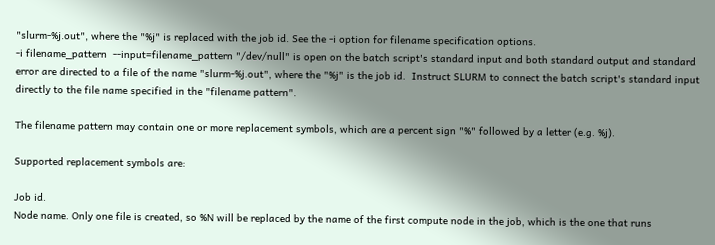"slurm-%j.out", where the "%j" is replaced with the job id. See the -i option for filename specification options.
-i filename_pattern  --input=filename_pattern "/dev/null" is open on the batch script's standard input and both standard output and standard error are directed to a file of the name "slurm-%j.out", where the "%j" is the job id.  Instruct SLURM to connect the batch script's standard input directly to the file name specified in the "filename pattern".

The filename pattern may contain one or more replacement symbols, which are a percent sign "%" followed by a letter (e.g. %j).

Supported replacement symbols are:

Job id.
Node name. Only one file is created, so %N will be replaced by the name of the first compute node in the job, which is the one that runs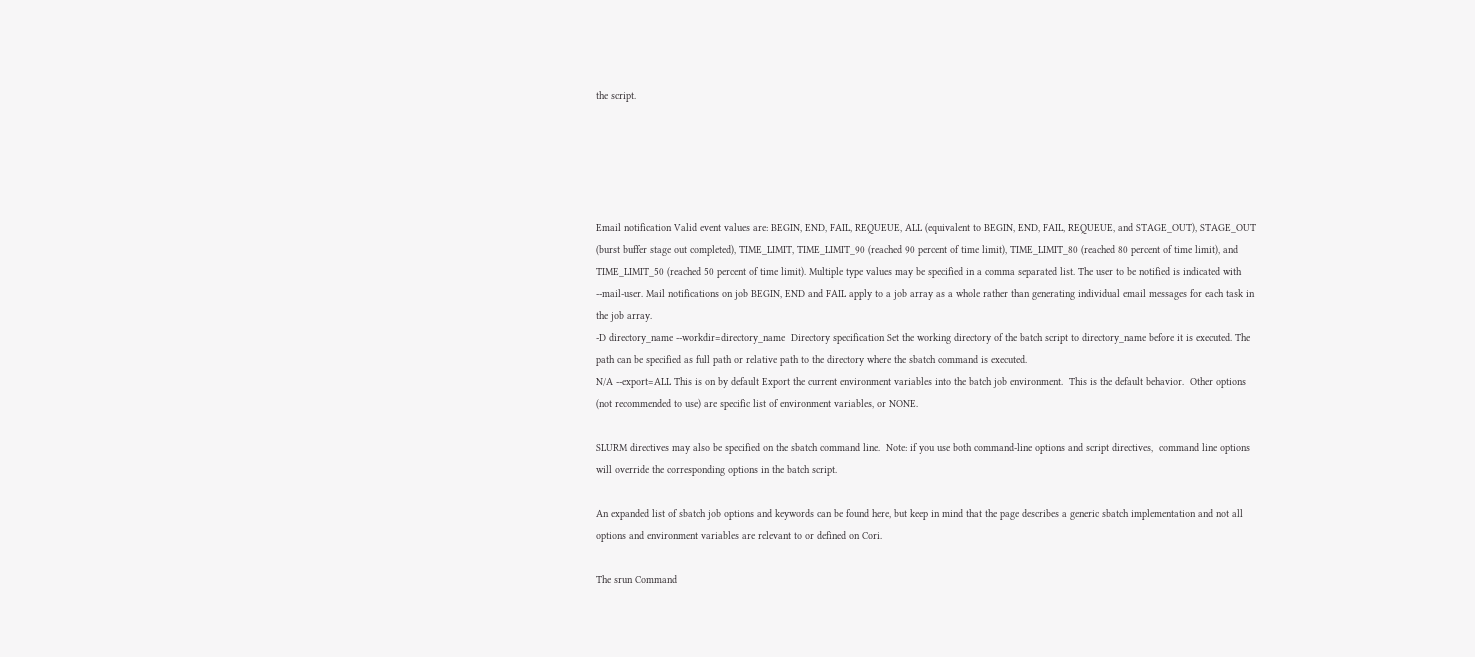the script.





Email notification Valid event values are: BEGIN, END, FAIL, REQUEUE, ALL (equivalent to BEGIN, END, FAIL, REQUEUE, and STAGE_OUT), STAGE_OUT (burst buffer stage out completed), TIME_LIMIT, TIME_LIMIT_90 (reached 90 percent of time limit), TIME_LIMIT_80 (reached 80 percent of time limit), and TIME_LIMIT_50 (reached 50 percent of time limit). Multiple type values may be specified in a comma separated list. The user to be notified is indicated with --mail-user. Mail notifications on job BEGIN, END and FAIL apply to a job array as a whole rather than generating individual email messages for each task in the job array.
-D directory_name --workdir=directory_name  Directory specification Set the working directory of the batch script to directory_name before it is executed. The path can be specified as full path or relative path to the directory where the sbatch command is executed.
N/A --export=ALL This is on by default Export the current environment variables into the batch job environment.  This is the default behavior.  Other options (not recommended to use) are specific list of environment variables, or NONE.

SLURM directives may also be specified on the sbatch command line.  Note: if you use both command-line options and script directives,  command line options will override the corresponding options in the batch script.

An expanded list of sbatch job options and keywords can be found here, but keep in mind that the page describes a generic sbatch implementation and not all options and environment variables are relevant to or defined on Cori.

The srun Command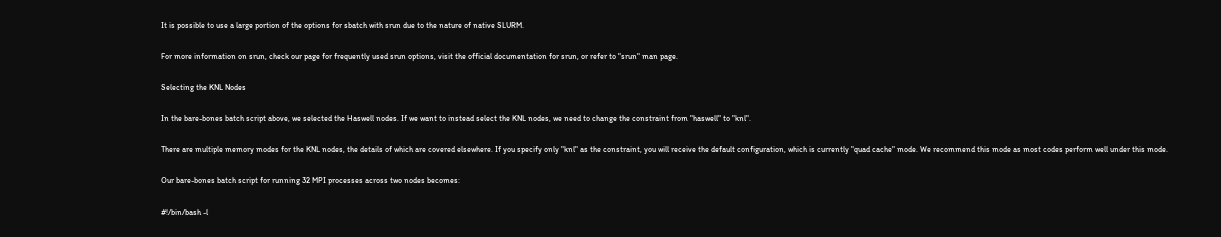It is possible to use a large portion of the options for sbatch with srun due to the nature of native SLURM.

For more information on srun, check our page for frequently used srun options, visit the official documentation for srun, or refer to "srun" man page.

Selecting the KNL Nodes

In the bare-bones batch script above, we selected the Haswell nodes. If we want to instead select the KNL nodes, we need to change the constraint from "haswell" to "knl".

There are multiple memory modes for the KNL nodes, the details of which are covered elsewhere. If you specify only "knl" as the constraint, you will receive the default configuration, which is currently "quad cache" mode. We recommend this mode as most codes perform well under this mode.

Our bare-bones batch script for running 32 MPI processes across two nodes becomes:

#!/bin/bash -l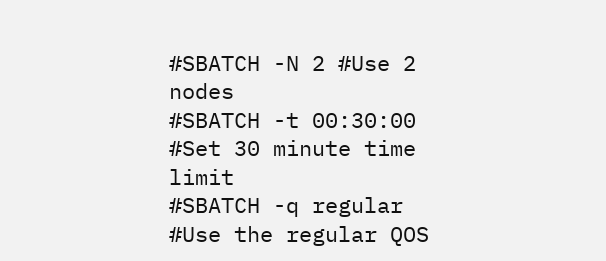#SBATCH -N 2 #Use 2 nodes
#SBATCH -t 00:30:00 #Set 30 minute time limit
#SBATCH -q regular #Use the regular QOS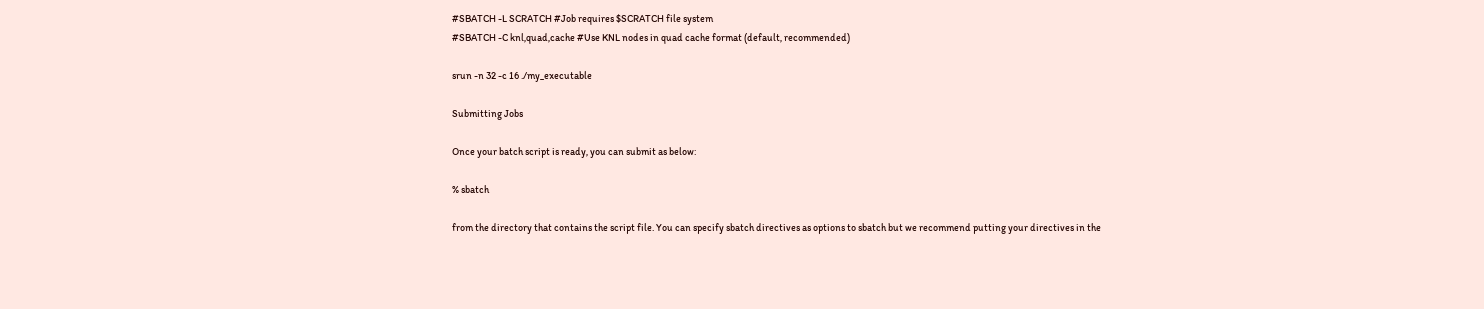#SBATCH -L SCRATCH #Job requires $SCRATCH file system
#SBATCH -C knl,quad,cache #Use KNL nodes in quad cache format (default, recommended)

srun -n 32 -c 16 ./my_executable

Submitting Jobs

Once your batch script is ready, you can submit as below:

% sbatch

from the directory that contains the script file. You can specify sbatch directives as options to sbatch but we recommend putting your directives in the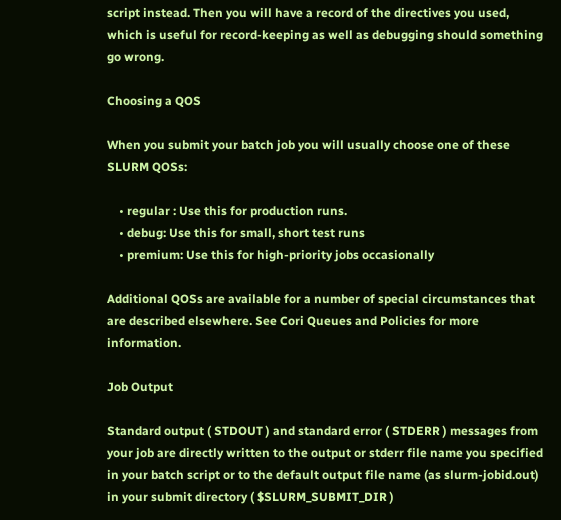script instead. Then you will have a record of the directives you used, which is useful for record-keeping as well as debugging should something go wrong.

Choosing a QOS

When you submit your batch job you will usually choose one of these SLURM QOSs:

    • regular : Use this for production runs.
    • debug: Use this for small, short test runs
    • premium: Use this for high-priority jobs occasionally

Additional QOSs are available for a number of special circumstances that are described elsewhere. See Cori Queues and Policies for more information.

Job Output

Standard output ( STDOUT ) and standard error ( STDERR ) messages from your job are directly written to the output or stderr file name you specified in your batch script or to the default output file name (as slurm-jobid.out) in your submit directory ( $SLURM_SUBMIT_DIR )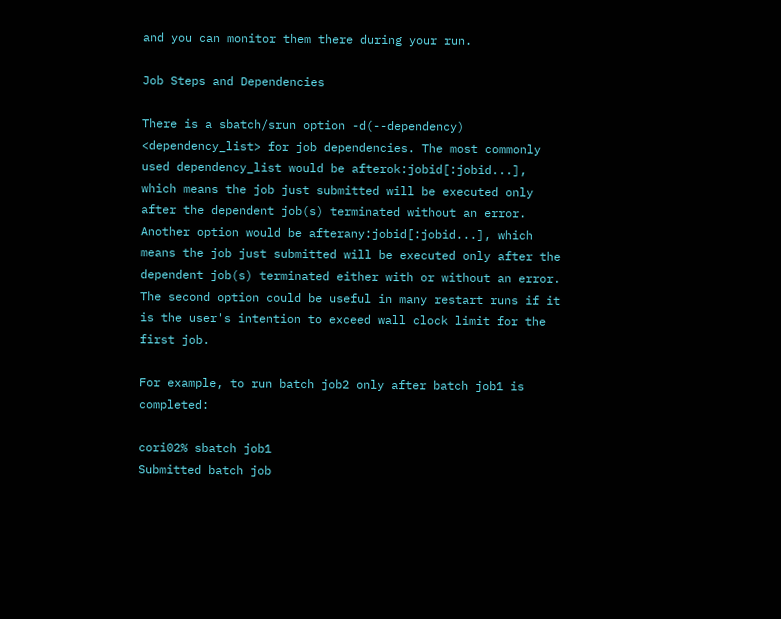and you can monitor them there during your run.

Job Steps and Dependencies

There is a sbatch/srun option -d(--dependency) <dependency_list> for job dependencies. The most commonly used dependency_list would be afterok:jobid[:jobid...], which means the job just submitted will be executed only after the dependent job(s) terminated without an error. Another option would be afterany:jobid[:jobid...], which means the job just submitted will be executed only after the dependent job(s) terminated either with or without an error. The second option could be useful in many restart runs if it is the user's intention to exceed wall clock limit for the first job.

For example, to run batch job2 only after batch job1 is completed:

cori02% sbatch job1
Submitted batch job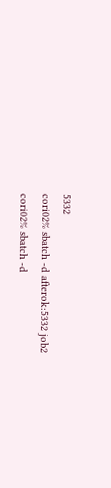5332
cori02% sbatch -d afterok:5332 job2
cori02% sbatch -d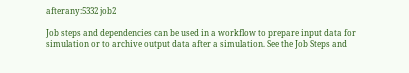afterany:5332 job2

Job steps and dependencies can be used in a workflow to prepare input data for simulation or to archive output data after a simulation. See the Job Steps and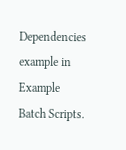Dependencies example in Example Batch Scripts.